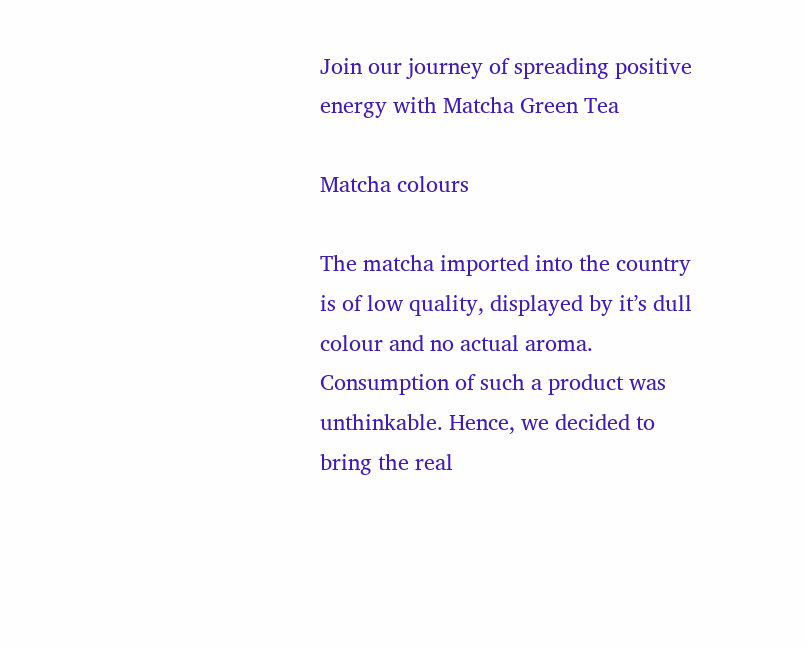Join our journey of spreading positive energy with Matcha Green Tea

Matcha colours

The matcha imported into the country is of low quality, displayed by it’s dull colour and no actual aroma. Consumption of such a product was unthinkable. Hence, we decided to bring the real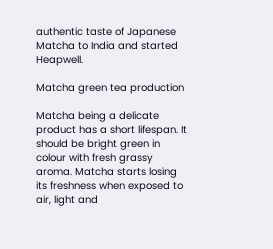authentic taste of Japanese Matcha to India and started Heapwell.

Matcha green tea production

Matcha being a delicate product has a short lifespan. It should be bright green in colour with fresh grassy aroma. Matcha starts losing its freshness when exposed to air, light and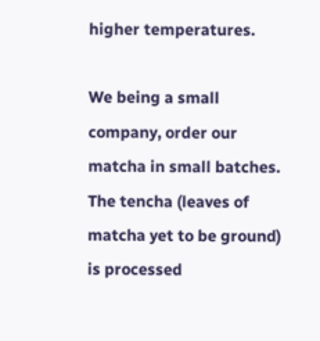higher temperatures.

We being a small company, order our matcha in small batches. The tencha (leaves of matcha yet to be ground) is processed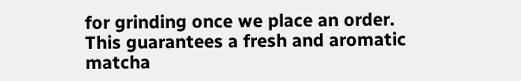for grinding once we place an order. This guarantees a fresh and aromatic matcha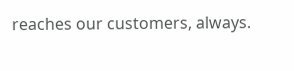reaches our customers, always.